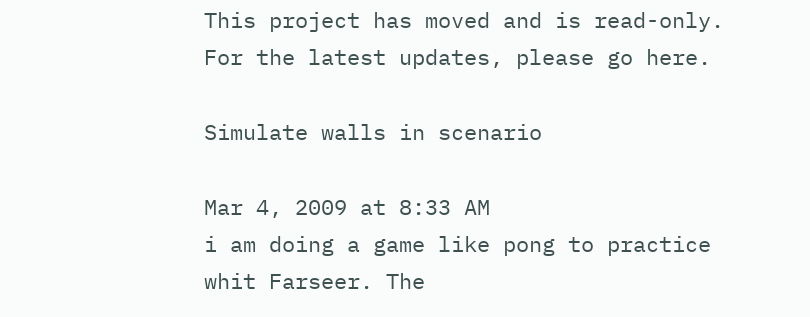This project has moved and is read-only. For the latest updates, please go here.

Simulate walls in scenario

Mar 4, 2009 at 8:33 AM
i am doing a game like pong to practice whit Farseer. The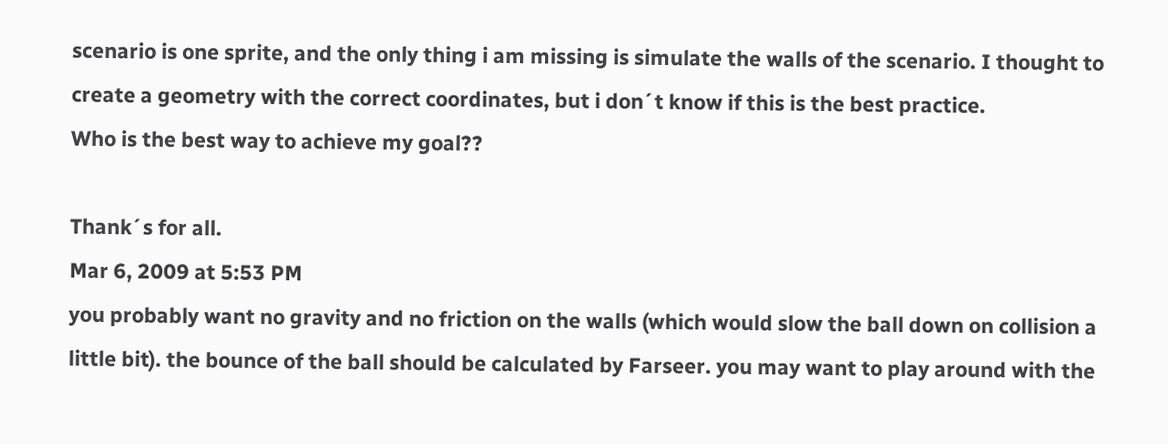scenario is one sprite, and the only thing i am missing is simulate the walls of the scenario. I thought to create a geometry with the correct coordinates, but i don´t know if this is the best practice.
Who is the best way to achieve my goal??

Thank´s for all.
Mar 6, 2009 at 5:53 PM
you probably want no gravity and no friction on the walls (which would slow the ball down on collision a little bit). the bounce of the ball should be calculated by Farseer. you may want to play around with the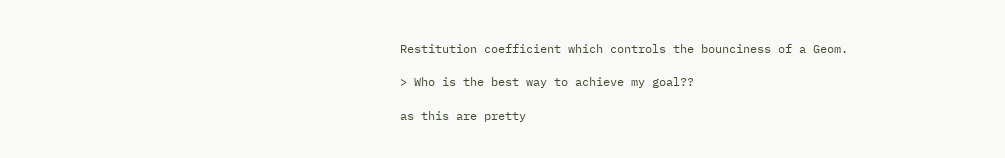Restitution coefficient which controls the bounciness of a Geom.

> Who is the best way to achieve my goal??

as this are pretty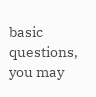basic questions, you may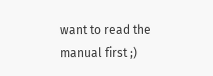want to read the manual first ;)